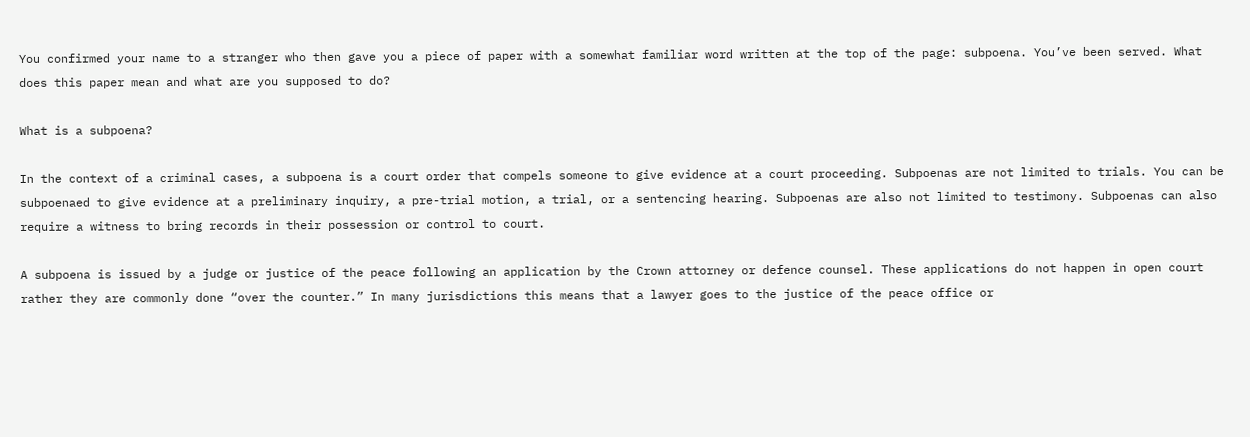You confirmed your name to a stranger who then gave you a piece of paper with a somewhat familiar word written at the top of the page: subpoena. You’ve been served. What does this paper mean and what are you supposed to do?

What is a subpoena?

In the context of a criminal cases, a subpoena is a court order that compels someone to give evidence at a court proceeding. Subpoenas are not limited to trials. You can be subpoenaed to give evidence at a preliminary inquiry, a pre-trial motion, a trial, or a sentencing hearing. Subpoenas are also not limited to testimony. Subpoenas can also require a witness to bring records in their possession or control to court.

A subpoena is issued by a judge or justice of the peace following an application by the Crown attorney or defence counsel. These applications do not happen in open court rather they are commonly done “over the counter.” In many jurisdictions this means that a lawyer goes to the justice of the peace office or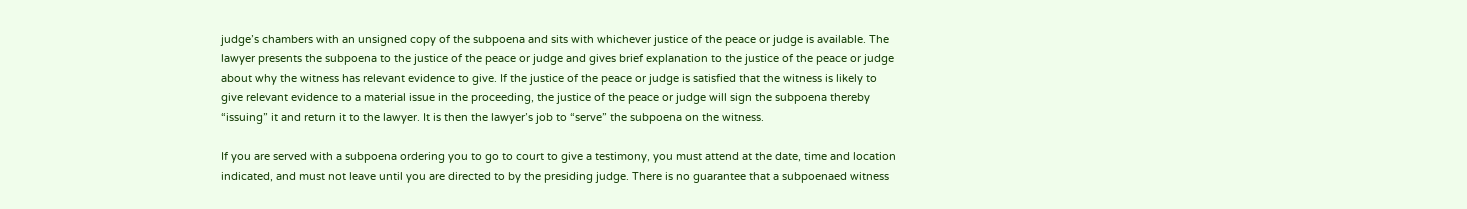judge’s chambers with an unsigned copy of the subpoena and sits with whichever justice of the peace or judge is available. The lawyer presents the subpoena to the justice of the peace or judge and gives brief explanation to the justice of the peace or judge about why the witness has relevant evidence to give. If the justice of the peace or judge is satisfied that the witness is likely to give relevant evidence to a material issue in the proceeding, the justice of the peace or judge will sign the subpoena thereby “issuing” it and return it to the lawyer. It is then the lawyer’s job to “serve” the subpoena on the witness.

If you are served with a subpoena ordering you to go to court to give a testimony, you must attend at the date, time and location indicated, and must not leave until you are directed to by the presiding judge. There is no guarantee that a subpoenaed witness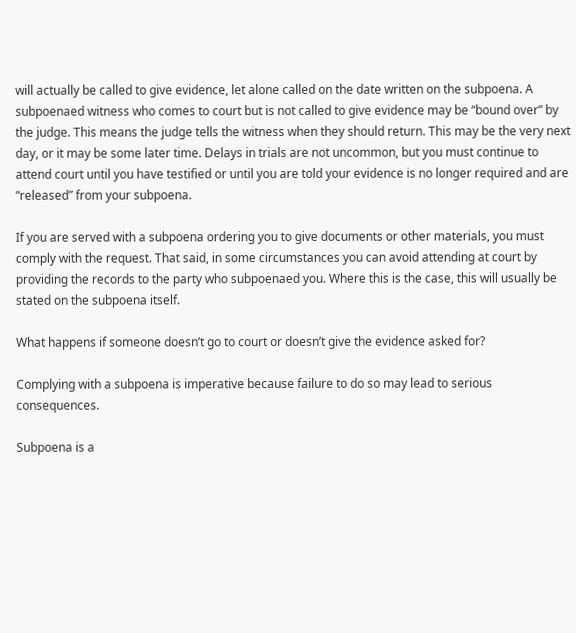will actually be called to give evidence, let alone called on the date written on the subpoena. A subpoenaed witness who comes to court but is not called to give evidence may be “bound over” by the judge. This means the judge tells the witness when they should return. This may be the very next day, or it may be some later time. Delays in trials are not uncommon, but you must continue to attend court until you have testified or until you are told your evidence is no longer required and are “released” from your subpoena.

If you are served with a subpoena ordering you to give documents or other materials, you must comply with the request. That said, in some circumstances you can avoid attending at court by providing the records to the party who subpoenaed you. Where this is the case, this will usually be stated on the subpoena itself.

What happens if someone doesn’t go to court or doesn’t give the evidence asked for?

Complying with a subpoena is imperative because failure to do so may lead to serious consequences.

Subpoena is a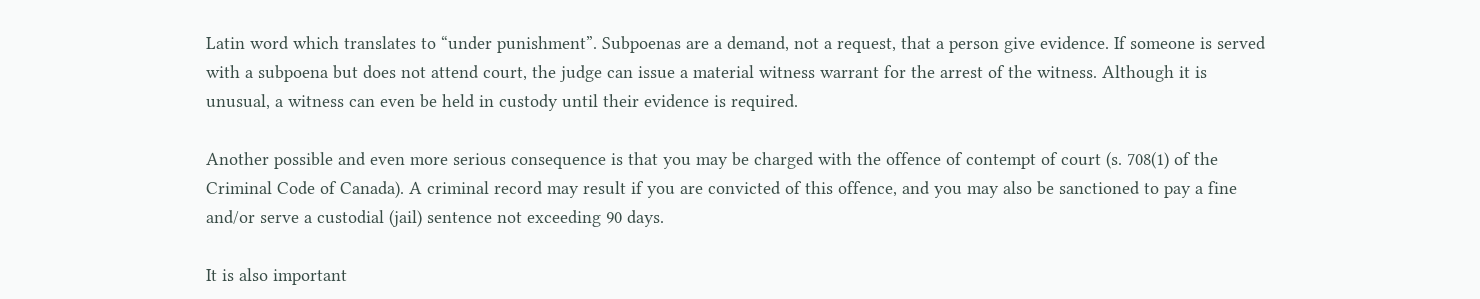Latin word which translates to “under punishment”. Subpoenas are a demand, not a request, that a person give evidence. If someone is served with a subpoena but does not attend court, the judge can issue a material witness warrant for the arrest of the witness. Although it is unusual, a witness can even be held in custody until their evidence is required.

Another possible and even more serious consequence is that you may be charged with the offence of contempt of court (s. 708(1) of the Criminal Code of Canada). A criminal record may result if you are convicted of this offence, and you may also be sanctioned to pay a fine and/or serve a custodial (jail) sentence not exceeding 90 days.

It is also important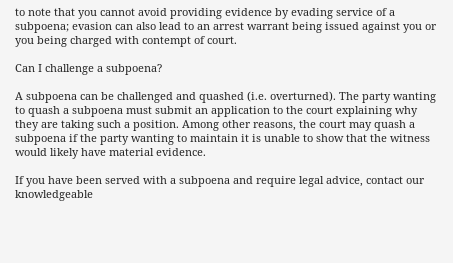to note that you cannot avoid providing evidence by evading service of a subpoena; evasion can also lead to an arrest warrant being issued against you or you being charged with contempt of court.

Can I challenge a subpoena?

A subpoena can be challenged and quashed (i.e. overturned). The party wanting to quash a subpoena must submit an application to the court explaining why they are taking such a position. Among other reasons, the court may quash a subpoena if the party wanting to maintain it is unable to show that the witness would likely have material evidence.

If you have been served with a subpoena and require legal advice, contact our knowledgeable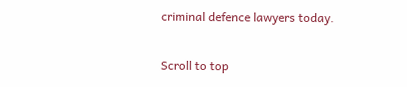criminal defence lawyers today.

Scroll to top